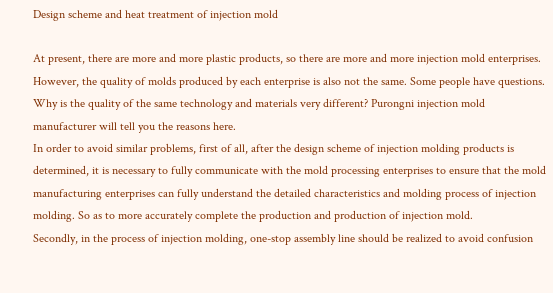Design scheme and heat treatment of injection mold

At present, there are more and more plastic products, so there are more and more injection mold enterprises. However, the quality of molds produced by each enterprise is also not the same. Some people have questions. Why is the quality of the same technology and materials very different? Purongni injection mold manufacturer will tell you the reasons here.
In order to avoid similar problems, first of all, after the design scheme of injection molding products is determined, it is necessary to fully communicate with the mold processing enterprises to ensure that the mold manufacturing enterprises can fully understand the detailed characteristics and molding process of injection molding. So as to more accurately complete the production and production of injection mold.
Secondly, in the process of injection molding, one-stop assembly line should be realized to avoid confusion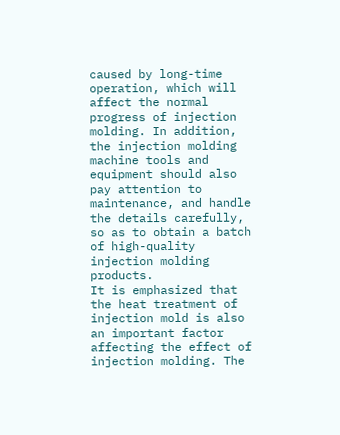caused by long-time operation, which will affect the normal progress of injection molding. In addition, the injection molding machine tools and equipment should also pay attention to maintenance, and handle the details carefully, so as to obtain a batch of high-quality injection molding products.
It is emphasized that the heat treatment of injection mold is also an important factor affecting the effect of injection molding. The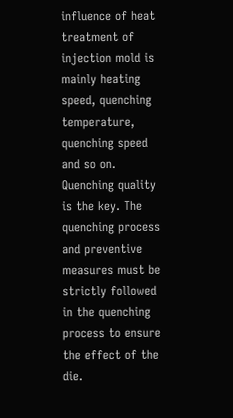influence of heat treatment of injection mold is mainly heating speed, quenching temperature, quenching speed and so on. Quenching quality is the key. The quenching process and preventive measures must be strictly followed in the quenching process to ensure the effect of the die.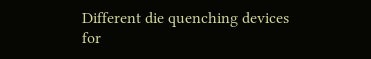Different die quenching devices for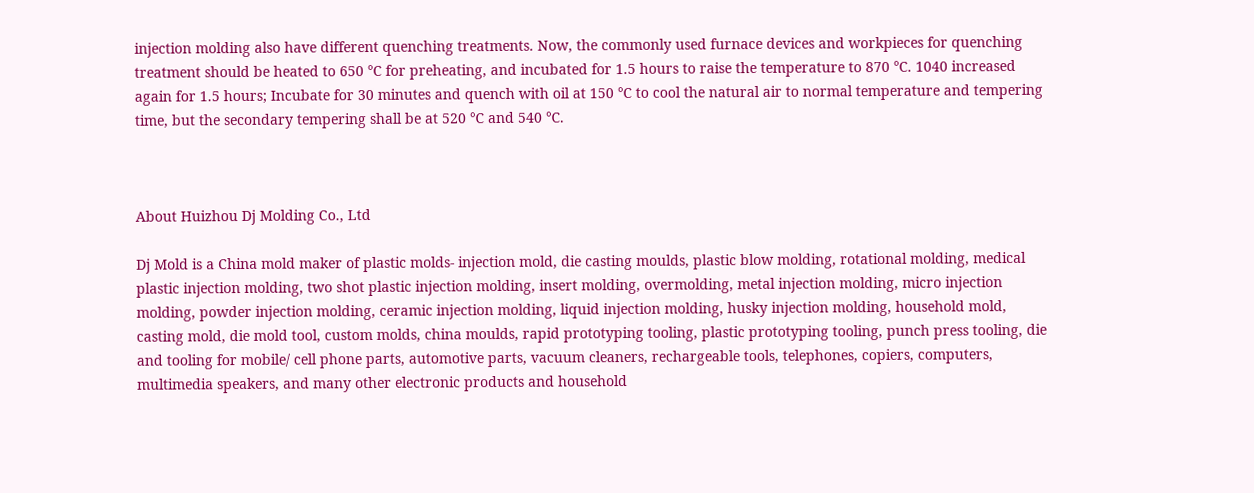injection molding also have different quenching treatments. Now, the commonly used furnace devices and workpieces for quenching treatment should be heated to 650 ℃ for preheating, and incubated for 1.5 hours to raise the temperature to 870 ℃. 1040 increased again for 1.5 hours; Incubate for 30 minutes and quench with oil at 150 ℃ to cool the natural air to normal temperature and tempering time, but the secondary tempering shall be at 520 ℃ and 540 ℃.



About Huizhou Dj Molding Co., Ltd

Dj Mold is a China mold maker of plastic molds- injection mold, die casting moulds, plastic blow molding, rotational molding, medical plastic injection molding, two shot plastic injection molding, insert molding, overmolding, metal injection molding, micro injection molding, powder injection molding, ceramic injection molding, liquid injection molding, husky injection molding, household mold, casting mold, die mold tool, custom molds, china moulds, rapid prototyping tooling, plastic prototyping tooling, punch press tooling, die and tooling for mobile/ cell phone parts, automotive parts, vacuum cleaners, rechargeable tools, telephones, copiers, computers, multimedia speakers, and many other electronic products and household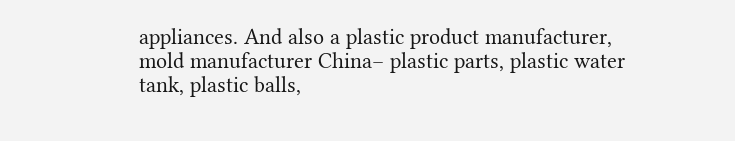appliances. And also a plastic product manufacturer, mold manufacturer China– plastic parts, plastic water tank, plastic balls,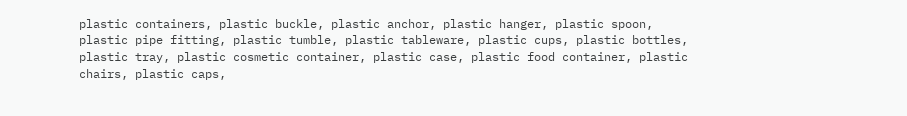plastic containers, plastic buckle, plastic anchor, plastic hanger, plastic spoon, plastic pipe fitting, plastic tumble, plastic tableware, plastic cups, plastic bottles, plastic tray, plastic cosmetic container, plastic case, plastic food container, plastic chairs, plastic caps,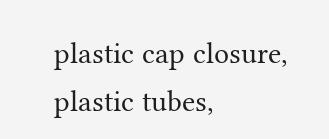plastic cap closure, plastic tubes,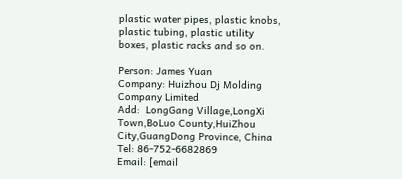plastic water pipes, plastic knobs, plastic tubing, plastic utility boxes, plastic racks and so on.

Person: James Yuan
Company: Huizhou Dj Molding Company Limited
Add:  LongGang Village,LongXi Town,BoLuo County,HuiZhou City,GuangDong Province, China
Tel: 86-752-6682869
Email: [email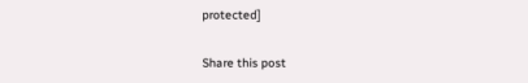protected]


Share this post